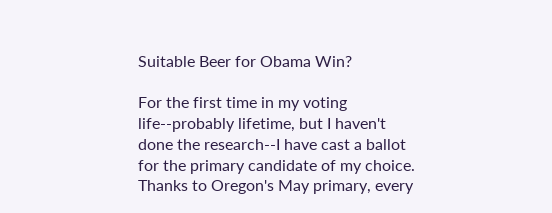Suitable Beer for Obama Win?

For the first time in my voting life--probably lifetime, but I haven't done the research--I have cast a ballot for the primary candidate of my choice. Thanks to Oregon's May primary, every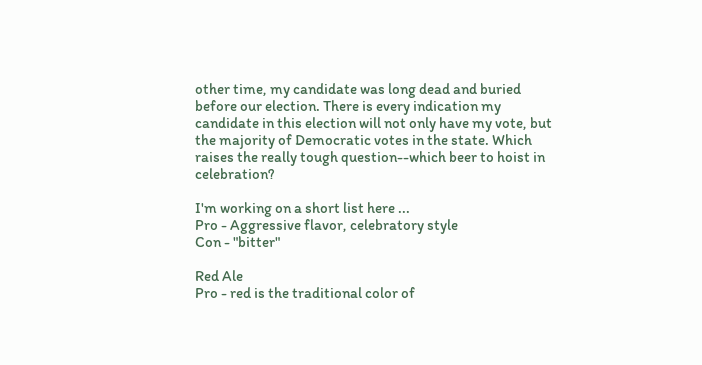other time, my candidate was long dead and buried before our election. There is every indication my candidate in this election will not only have my vote, but the majority of Democratic votes in the state. Which raises the really tough question--which beer to hoist in celebration?

I'm working on a short list here ...
Pro - Aggressive flavor, celebratory style
Con - "bitter"

Red Ale
Pro - red is the traditional color of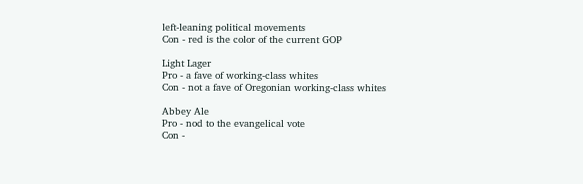left-leaning political movements
Con - red is the color of the current GOP

Light Lager
Pro - a fave of working-class whites
Con - not a fave of Oregonian working-class whites

Abbey Ale
Pro - nod to the evangelical vote
Con -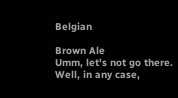Belgian

Brown Ale
Umm, let's not go there.
Well, in any case,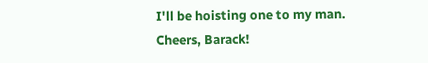I'll be hoisting one to my man. Cheers, Barack!